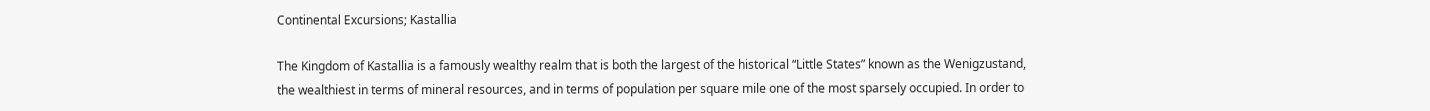Continental Excursions; Kastallia

The Kingdom of Kastallia is a famously wealthy realm that is both the largest of the historical “Little States” known as the Wenigzustand, the wealthiest in terms of mineral resources, and in terms of population per square mile one of the most sparsely occupied. In order to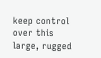keep control over this large, rugged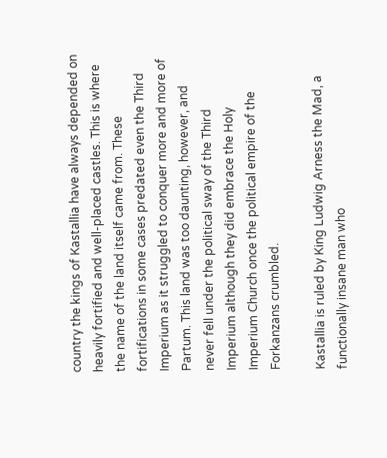country the kings of Kastallia have always depended on heavily fortified and well-placed castles. This is where the name of the land itself came from. These fortifications in some cases predated even the Third Imperium as it struggled to conquer more and more of Partum. This land was too daunting, however, and never fell under the political sway of the Third Imperium although they did embrace the Holy Imperium Church once the political empire of the Forkanzans crumbled.

Kastallia is ruled by King Ludwig Arness the Mad, a functionally insane man who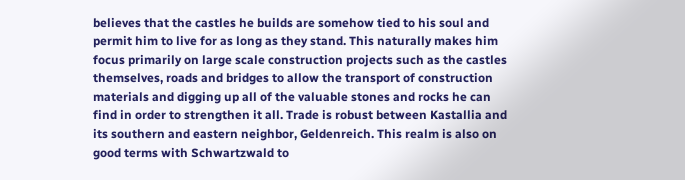believes that the castles he builds are somehow tied to his soul and permit him to live for as long as they stand. This naturally makes him focus primarily on large scale construction projects such as the castles themselves, roads and bridges to allow the transport of construction materials and digging up all of the valuable stones and rocks he can find in order to strengthen it all. Trade is robust between Kastallia and its southern and eastern neighbor, Geldenreich. This realm is also on good terms with Schwartzwald to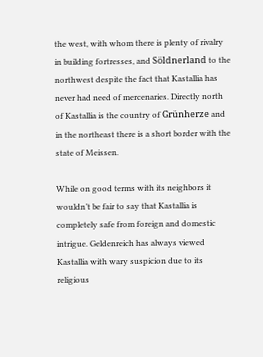the west, with whom there is plenty of rivalry in building fortresses, and Söldnerland to the northwest despite the fact that Kastallia has never had need of mercenaries. Directly north of Kastallia is the country of Grünherze and in the northeast there is a short border with the state of Meissen.

While on good terms with its neighbors it wouldn’t be fair to say that Kastallia is completely safe from foreign and domestic intrigue. Geldenreich has always viewed Kastallia with wary suspicion due to its religious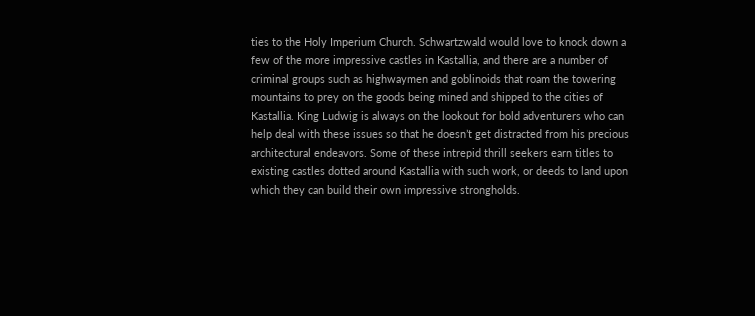ties to the Holy Imperium Church. Schwartzwald would love to knock down a few of the more impressive castles in Kastallia, and there are a number of criminal groups such as highwaymen and goblinoids that roam the towering mountains to prey on the goods being mined and shipped to the cities of Kastallia. King Ludwig is always on the lookout for bold adventurers who can help deal with these issues so that he doesn’t get distracted from his precious architectural endeavors. Some of these intrepid thrill seekers earn titles to existing castles dotted around Kastallia with such work, or deeds to land upon which they can build their own impressive strongholds.